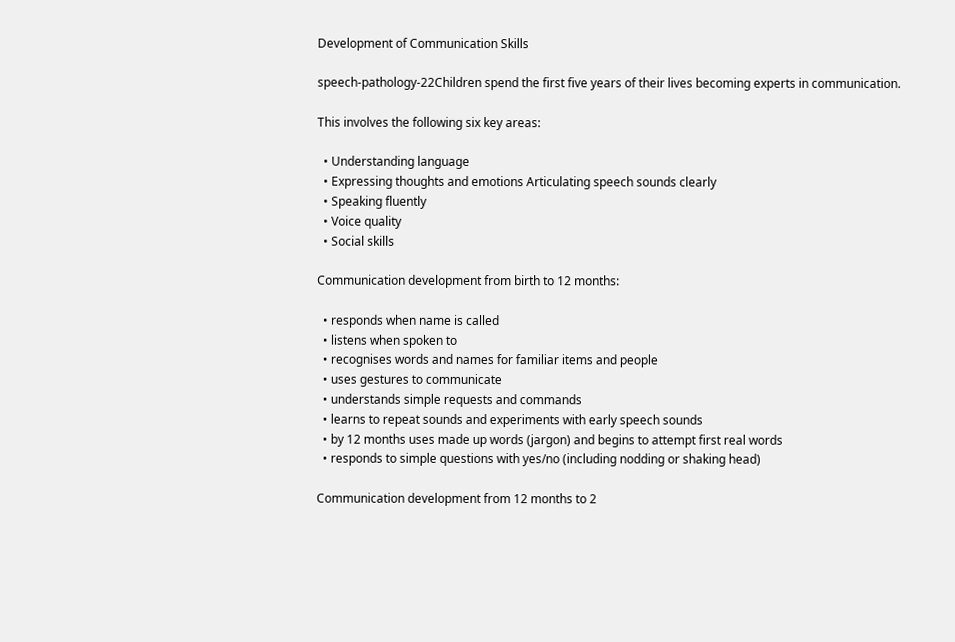Development of Communication Skills

speech-pathology-22Children spend the first five years of their lives becoming experts in communication.

This involves the following six key areas:

  • Understanding language
  • Expressing thoughts and emotions Articulating speech sounds clearly
  • Speaking fluently
  • Voice quality
  • Social skills

Communication development from birth to 12 months:

  • responds when name is called
  • listens when spoken to
  • recognises words and names for familiar items and people
  • uses gestures to communicate
  • understands simple requests and commands
  • learns to repeat sounds and experiments with early speech sounds
  • by 12 months uses made up words (jargon) and begins to attempt first real words
  • responds to simple questions with yes/no (including nodding or shaking head)

Communication development from 12 months to 2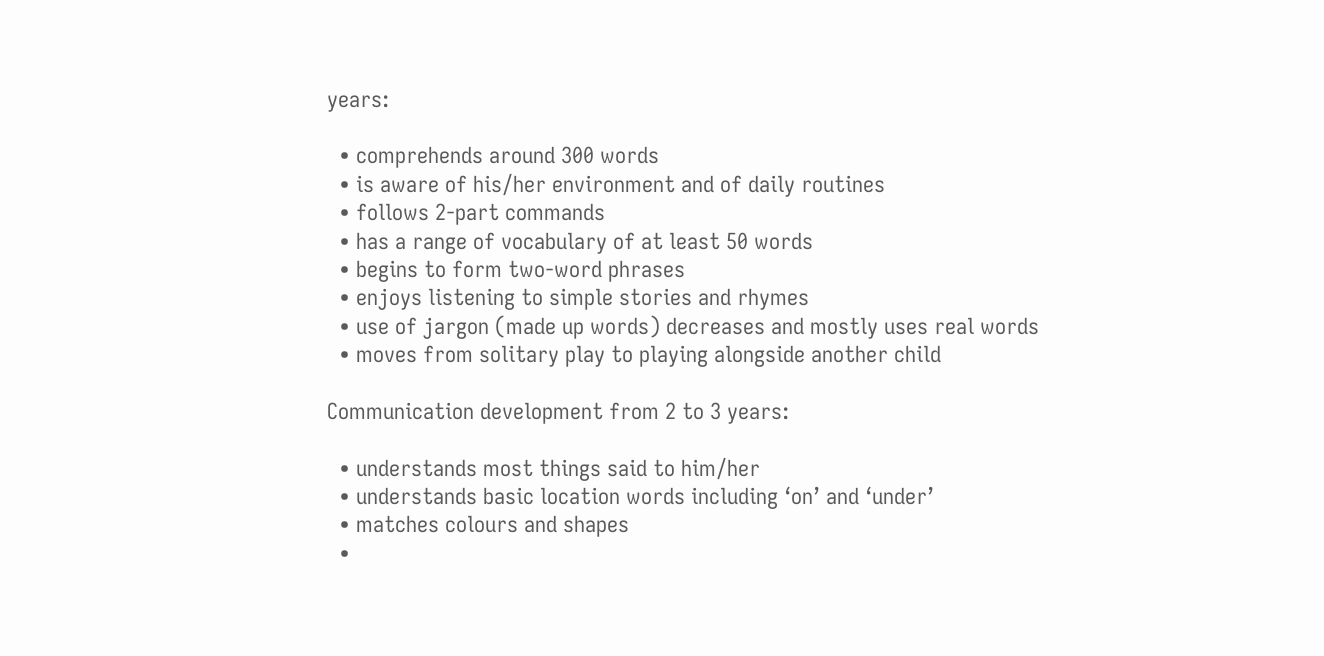years:

  • comprehends around 300 words
  • is aware of his/her environment and of daily routines
  • follows 2-part commands
  • has a range of vocabulary of at least 50 words
  • begins to form two-word phrases
  • enjoys listening to simple stories and rhymes
  • use of jargon (made up words) decreases and mostly uses real words
  • moves from solitary play to playing alongside another child

Communication development from 2 to 3 years:

  • understands most things said to him/her
  • understands basic location words including ‘on’ and ‘under’
  • matches colours and shapes
  •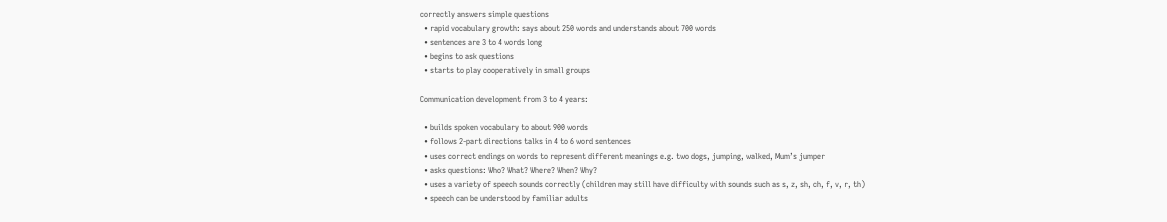correctly answers simple questions
  • rapid vocabulary growth: says about 250 words and understands about 700 words
  • sentences are 3 to 4 words long
  • begins to ask questions
  • starts to play cooperatively in small groups

Communication development from 3 to 4 years:

  • builds spoken vocabulary to about 900 words
  • follows 2-part directions talks in 4 to 6 word sentences
  • uses correct endings on words to represent different meanings e.g. two dogs, jumping, walked, Mum’s jumper
  • asks questions: Who? What? Where? When? Why?
  • uses a variety of speech sounds correctly (children may still have difficulty with sounds such as s, z, sh, ch, f, v, r, th)
  • speech can be understood by familiar adults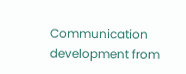Communication development from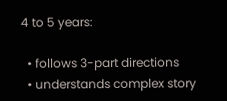4 to 5 years:

  • follows 3-part directions
  • understands complex story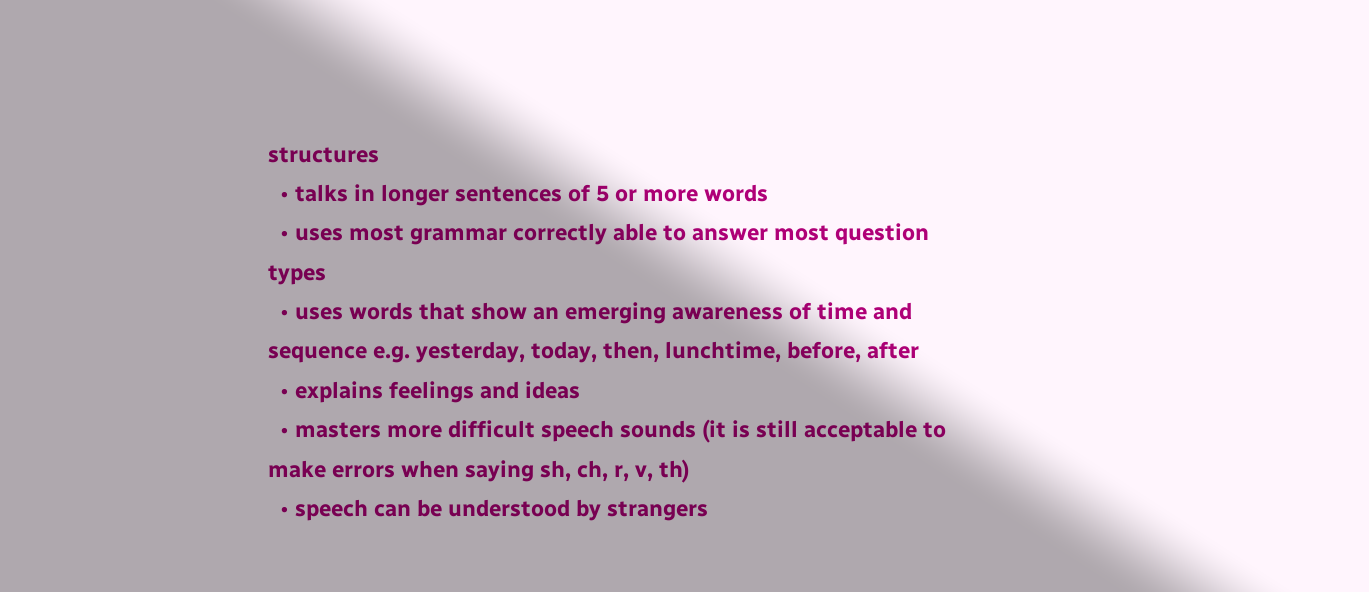structures
  • talks in longer sentences of 5 or more words
  • uses most grammar correctly able to answer most question types
  • uses words that show an emerging awareness of time and sequence e.g. yesterday, today, then, lunchtime, before, after
  • explains feelings and ideas
  • masters more difficult speech sounds (it is still acceptable to make errors when saying sh, ch, r, v, th)
  • speech can be understood by strangers